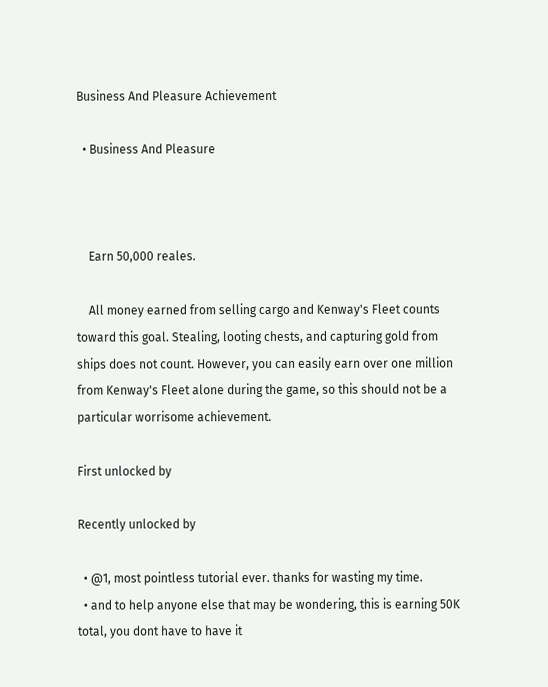Business And Pleasure Achievement

  • Business And Pleasure



    Earn 50,000 reales.

    All money earned from selling cargo and Kenway's Fleet counts toward this goal. Stealing, looting chests, and capturing gold from ships does not count. However, you can easily earn over one million from Kenway's Fleet alone during the game, so this should not be a particular worrisome achievement.

First unlocked by

Recently unlocked by

  • @1, most pointless tutorial ever. thanks for wasting my time.
  • and to help anyone else that may be wondering, this is earning 50K total, you dont have to have it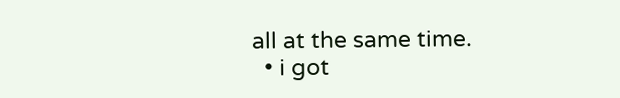all at the same time.
  • i got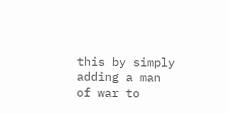this by simply adding a man of war to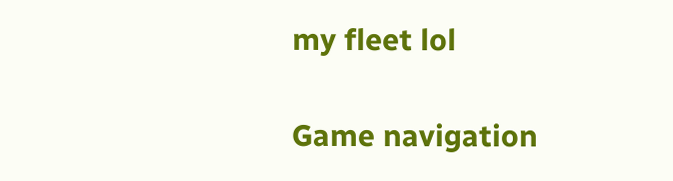my fleet lol

Game navigation